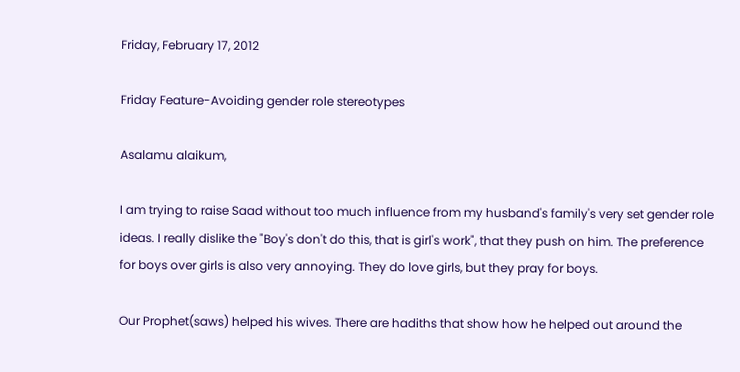Friday, February 17, 2012

Friday Feature-Avoiding gender role stereotypes

Asalamu alaikum,

I am trying to raise Saad without too much influence from my husband's family's very set gender role ideas. I really dislike the "Boy's don't do this, that is girl's work", that they push on him. The preference for boys over girls is also very annoying. They do love girls, but they pray for boys.

Our Prophet(saws) helped his wives. There are hadiths that show how he helped out around the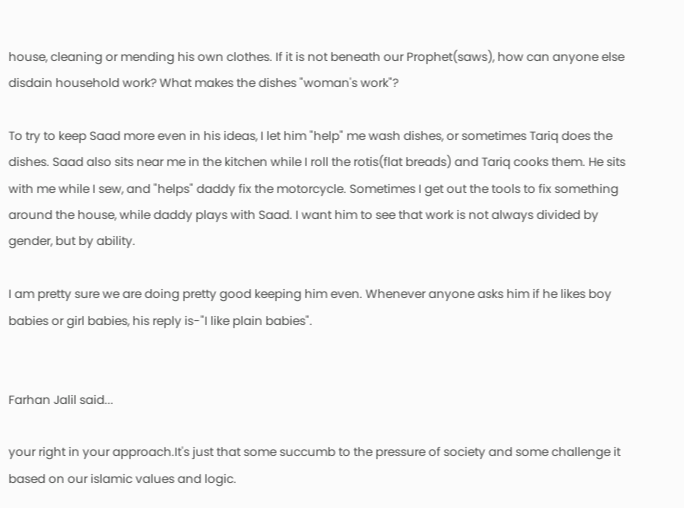house, cleaning or mending his own clothes. If it is not beneath our Prophet(saws), how can anyone else disdain household work? What makes the dishes "woman's work"?

To try to keep Saad more even in his ideas, I let him "help" me wash dishes, or sometimes Tariq does the dishes. Saad also sits near me in the kitchen while I roll the rotis(flat breads) and Tariq cooks them. He sits with me while I sew, and "helps" daddy fix the motorcycle. Sometimes I get out the tools to fix something around the house, while daddy plays with Saad. I want him to see that work is not always divided by gender, but by ability.

I am pretty sure we are doing pretty good keeping him even. Whenever anyone asks him if he likes boy babies or girl babies, his reply is-"I like plain babies".


Farhan Jalil said...

your right in your approach.It's just that some succumb to the pressure of society and some challenge it based on our islamic values and logic.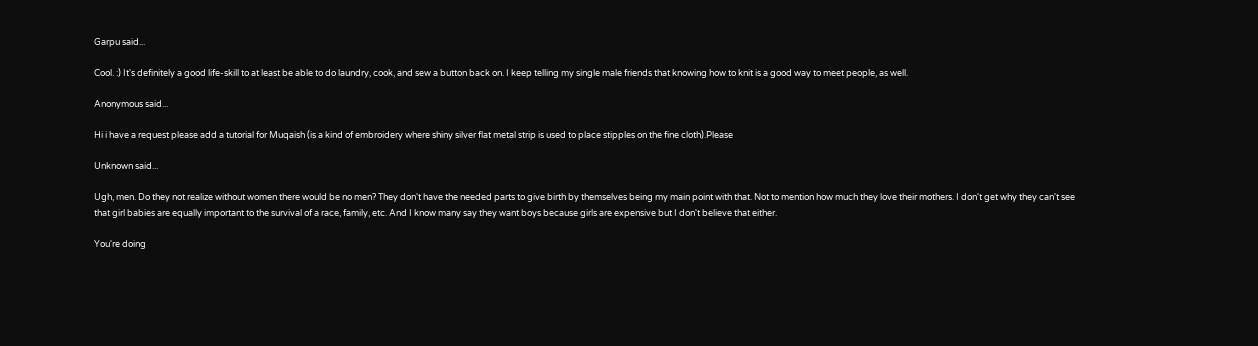Garpu said...

Cool. :) It's definitely a good life-skill to at least be able to do laundry, cook, and sew a button back on. I keep telling my single male friends that knowing how to knit is a good way to meet people, as well.

Anonymous said...

Hi i have a request please add a tutorial for Muqaish (is a kind of embroidery where shiny silver flat metal strip is used to place stipples on the fine cloth).Please

Unknown said...

Ugh, men. Do they not realize without women there would be no men? They don't have the needed parts to give birth by themselves being my main point with that. Not to mention how much they love their mothers. I don't get why they can't see that girl babies are equally important to the survival of a race, family, etc. And I know many say they want boys because girls are expensive but I don't believe that either.

You're doing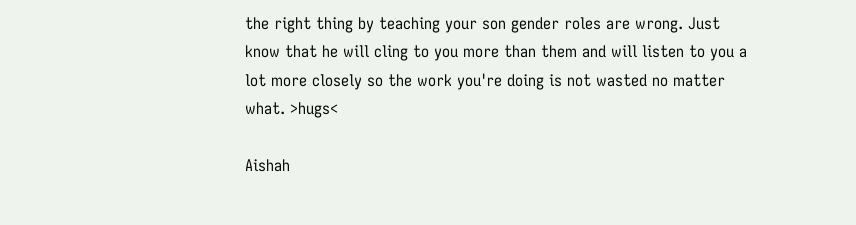the right thing by teaching your son gender roles are wrong. Just know that he will cling to you more than them and will listen to you a lot more closely so the work you're doing is not wasted no matter what. >hugs<

Aishah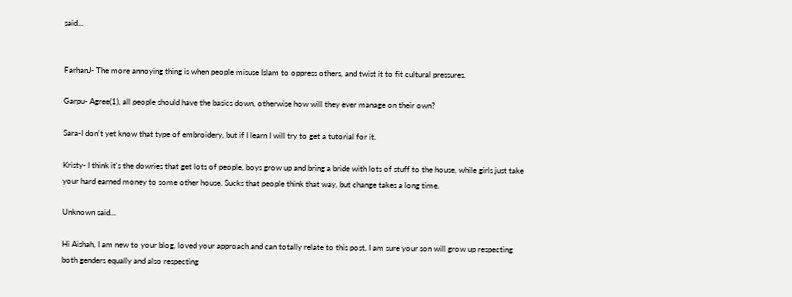said...


FarhanJ- The more annoying thing is when people misuse Islam to oppress others, and twist it to fit cultural pressures.

Garpu- Agree(1), all people should have the basics down, otherwise how will they ever manage on their own?

Sara-I don't yet know that type of embroidery, but if I learn I will try to get a tutorial for it.

Kristy- I think it's the dowries that get lots of people, boys grow up and bring a bride with lots of stuff to the house, while girls just take your hard earned money to some other house. Sucks that people think that way, but change takes a long time.

Unknown said...

Hi Aishah, I am new to your blog, loved your approach and can totally relate to this post, I am sure your son will grow up respecting both genders equally and also respecting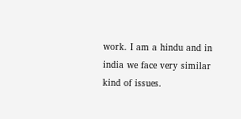work. I am a hindu and in india we face very similar kind of issues.